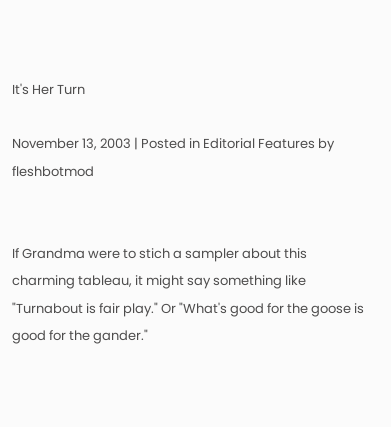It's Her Turn

November 13, 2003 | Posted in Editorial Features by fleshbotmod


If Grandma were to stich a sampler about this charming tableau, it might say something like "Turnabout is fair play." Or "What's good for the goose is good for the gander."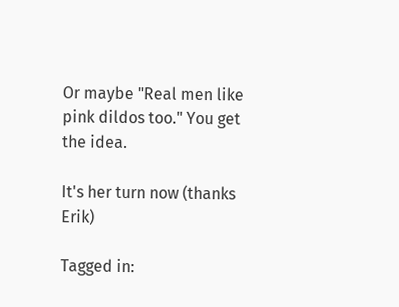Or maybe "Real men like pink dildos too." You get the idea.

It's her turn now (thanks Erik)

Tagged in: